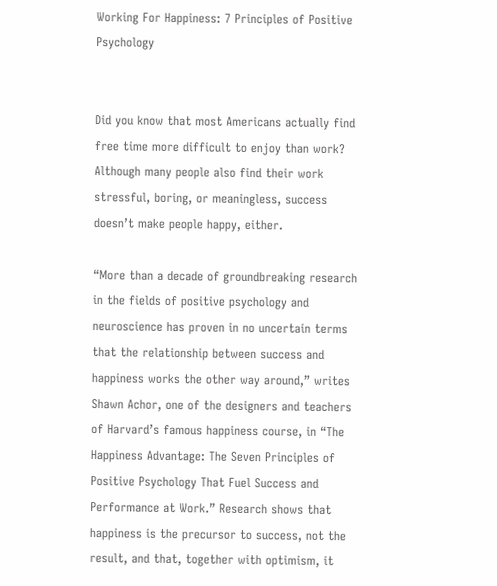Working For Happiness: 7 Principles of Positive Psychology


Did you know that most Americans actually find free time more difficult to enjoy than work? Although many people also find their work stressful, boring, or meaningless, success doesn’t make people happy, either.

“More than a decade of groundbreaking research in the fields of positive psychology and neuroscience has proven in no uncertain terms that the relationship between success and happiness works the other way around,” writes Shawn Achor, one of the designers and teachers of Harvard’s famous happiness course, in “The Happiness Advantage: The Seven Principles of Positive Psychology That Fuel Success and Performance at Work.” Research shows that happiness is the precursor to success, not the result, and that, together with optimism, it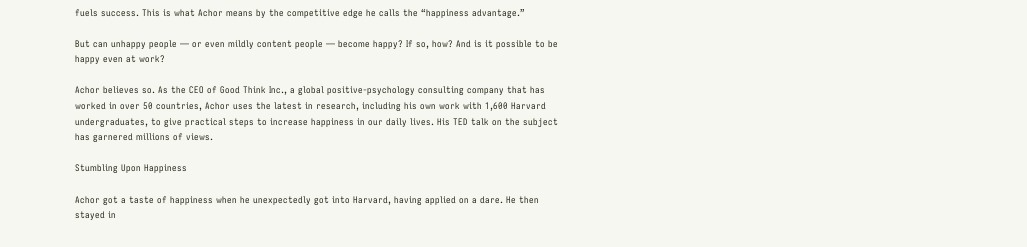fuels success. This is what Achor means by the competitive edge he calls the “happiness advantage.”

But can unhappy people — or even mildly content people — become happy? If so, how? And is it possible to be happy even at work?

Achor believes so. As the CEO of Good Think Inc., a global positive-psychology consulting company that has worked in over 50 countries, Achor uses the latest in research, including his own work with 1,600 Harvard undergraduates, to give practical steps to increase happiness in our daily lives. His TED talk on the subject has garnered millions of views.

Stumbling Upon Happiness

Achor got a taste of happiness when he unexpectedly got into Harvard, having applied on a dare. He then stayed in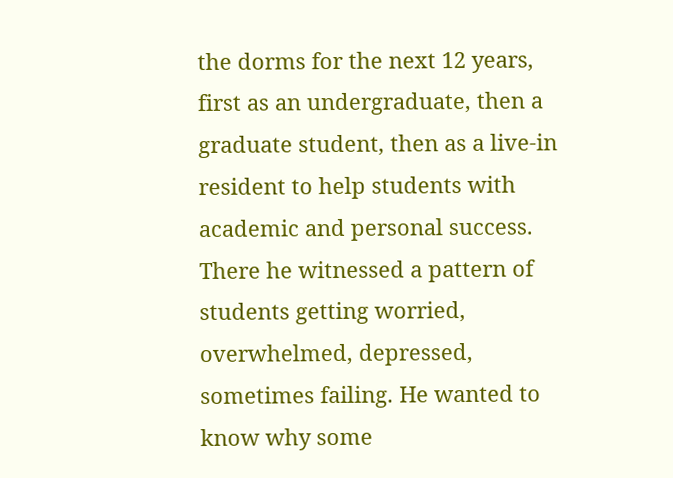the dorms for the next 12 years, first as an undergraduate, then a graduate student, then as a live-in resident to help students with academic and personal success. There he witnessed a pattern of students getting worried, overwhelmed, depressed, sometimes failing. He wanted to know why some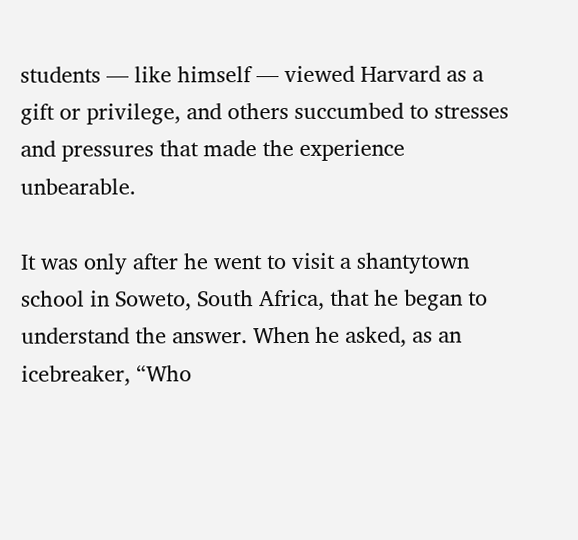students — like himself — viewed Harvard as a gift or privilege, and others succumbed to stresses and pressures that made the experience unbearable.

It was only after he went to visit a shantytown school in Soweto, South Africa, that he began to understand the answer. When he asked, as an icebreaker, “Who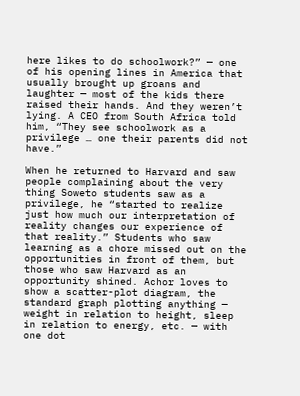here likes to do schoolwork?” — one of his opening lines in America that usually brought up groans and laughter — most of the kids there raised their hands. And they weren’t lying. A CEO from South Africa told him, “They see schoolwork as a privilege … one their parents did not have.”

When he returned to Harvard and saw people complaining about the very thing Soweto students saw as a privilege, he “started to realize just how much our interpretation of reality changes our experience of that reality.” Students who saw learning as a chore missed out on the opportunities in front of them, but those who saw Harvard as an opportunity shined. Achor loves to show a scatter-plot diagram, the standard graph plotting anything — weight in relation to height, sleep in relation to energy, etc. — with one dot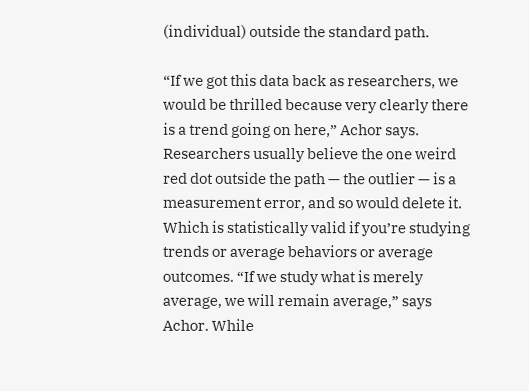(individual) outside the standard path.

“If we got this data back as researchers, we would be thrilled because very clearly there is a trend going on here,” Achor says. Researchers usually believe the one weird red dot outside the path — the outlier — is a measurement error, and so would delete it. Which is statistically valid if you’re studying trends or average behaviors or average outcomes. “If we study what is merely average, we will remain average,” says Achor. While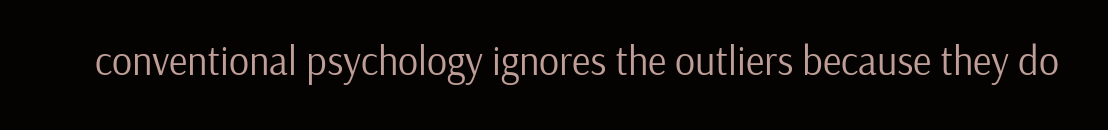conventional psychology ignores the outliers because they do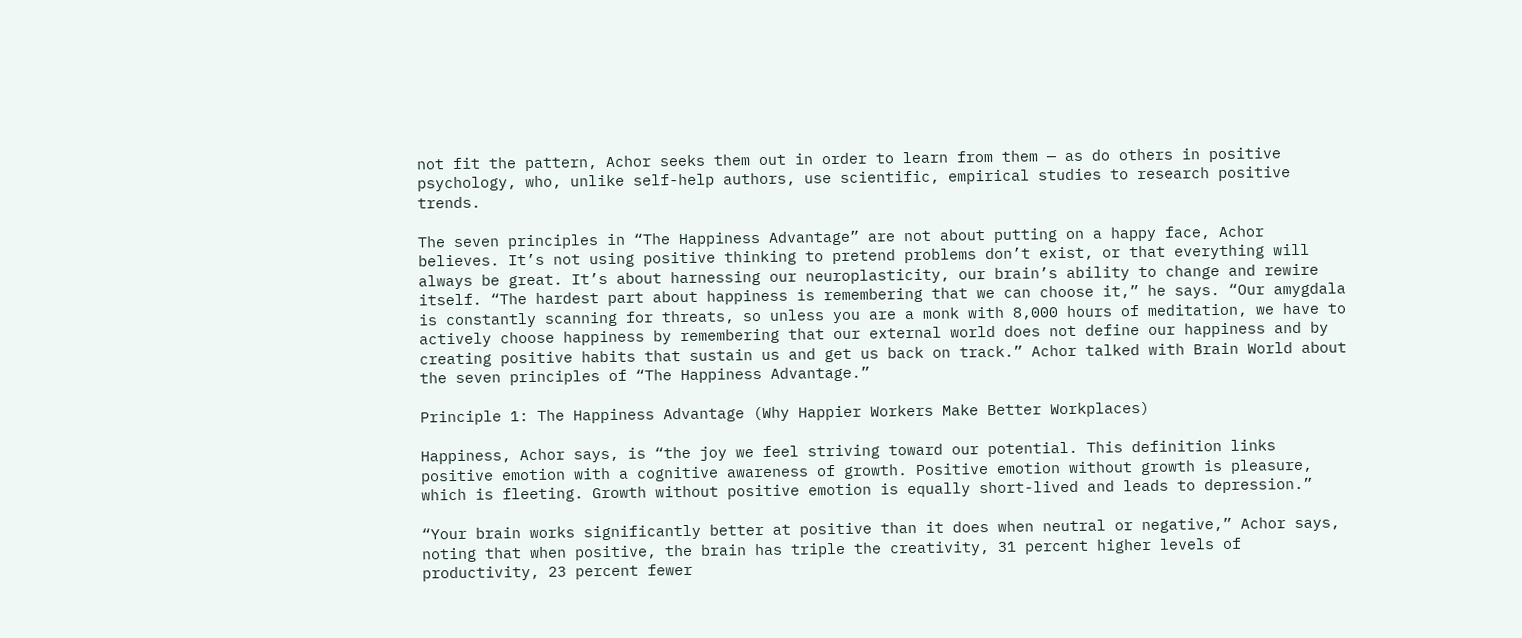not fit the pattern, Achor seeks them out in order to learn from them — as do others in positive psychology, who, unlike self-help authors, use scientific, empirical studies to research positive trends.

The seven principles in “The Happiness Advantage” are not about putting on a happy face, Achor believes. It’s not using positive thinking to pretend problems don’t exist, or that everything will always be great. It’s about harnessing our neuroplasticity, our brain’s ability to change and rewire itself. “The hardest part about happiness is remembering that we can choose it,” he says. “Our amygdala is constantly scanning for threats, so unless you are a monk with 8,000 hours of meditation, we have to actively choose happiness by remembering that our external world does not define our happiness and by creating positive habits that sustain us and get us back on track.” Achor talked with Brain World about the seven principles of “The Happiness Advantage.”

Principle 1: The Happiness Advantage (Why Happier Workers Make Better Workplaces)

Happiness, Achor says, is “the joy we feel striving toward our potential. This definition links positive emotion with a cognitive awareness of growth. Positive emotion without growth is pleasure, which is fleeting. Growth without positive emotion is equally short-lived and leads to depression.”

“Your brain works significantly better at positive than it does when neutral or negative,” Achor says, noting that when positive, the brain has triple the creativity, 31 percent higher levels of productivity, 23 percent fewer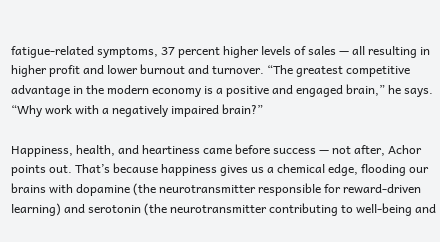fatigue-related symptoms, 37 percent higher levels of sales — all resulting in higher profit and lower burnout and turnover. “The greatest competitive advantage in the modern economy is a positive and engaged brain,” he says. “Why work with a negatively impaired brain?”

Happiness, health, and heartiness came before success — not after, Achor points out. That’s because happiness gives us a chemical edge, flooding our brains with dopamine (the neurotransmitter responsible for reward-driven learning) and serotonin (the neurotransmitter contributing to well-being and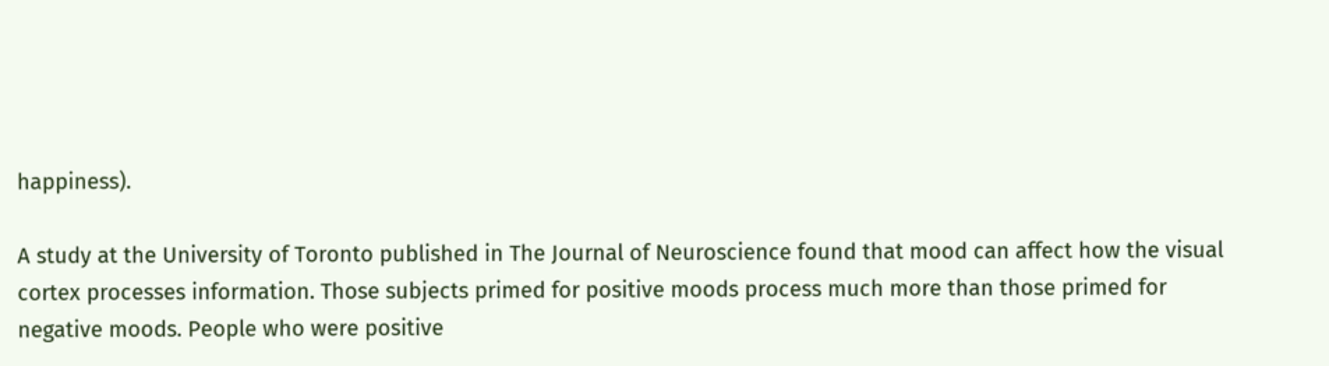happiness).

A study at the University of Toronto published in The Journal of Neuroscience found that mood can affect how the visual cortex processes information. Those subjects primed for positive moods process much more than those primed for negative moods. People who were positive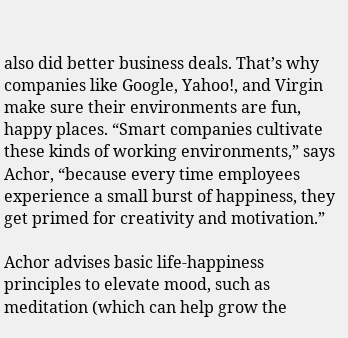also did better business deals. That’s why companies like Google, Yahoo!, and Virgin make sure their environments are fun, happy places. “Smart companies cultivate these kinds of working environments,” says Achor, “because every time employees experience a small burst of happiness, they get primed for creativity and motivation.”

Achor advises basic life-happiness principles to elevate mood, such as meditation (which can help grow the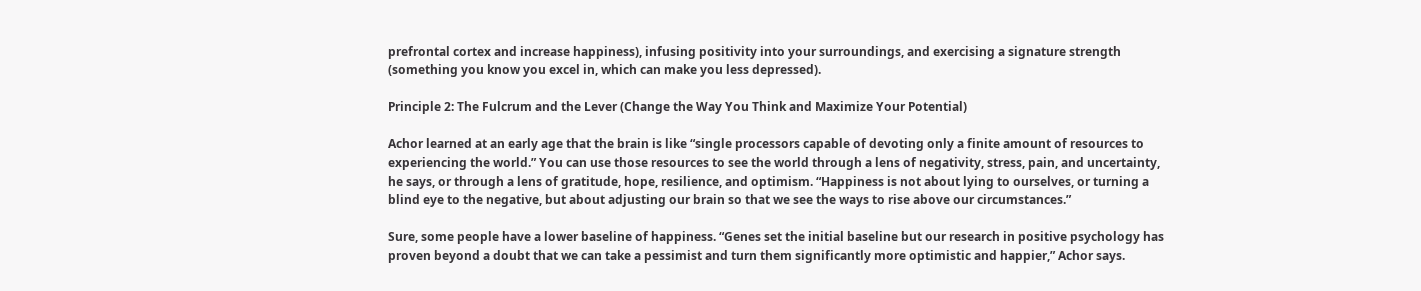prefrontal cortex and increase happiness), infusing positivity into your surroundings, and exercising a signature strength (something you know you excel in, which can make you less depressed).

Principle 2: The Fulcrum and the Lever (Change the Way You Think and Maximize Your Potential)

Achor learned at an early age that the brain is like “single processors capable of devoting only a finite amount of resources to experiencing the world.” You can use those resources to see the world through a lens of negativity, stress, pain, and uncertainty, he says, or through a lens of gratitude, hope, resilience, and optimism. “Happiness is not about lying to ourselves, or turning a blind eye to the negative, but about adjusting our brain so that we see the ways to rise above our circumstances.”

Sure, some people have a lower baseline of happiness. “Genes set the initial baseline but our research in positive psychology has proven beyond a doubt that we can take a pessimist and turn them significantly more optimistic and happier,” Achor says.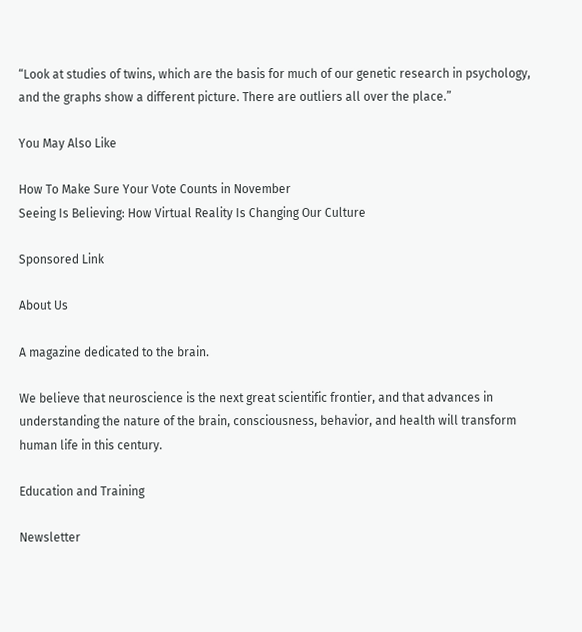“Look at studies of twins, which are the basis for much of our genetic research in psychology, and the graphs show a different picture. There are outliers all over the place.”

You May Also Like

How To Make Sure Your Vote Counts in November
Seeing Is Believing: How Virtual Reality Is Changing Our Culture

Sponsored Link

About Us

A magazine dedicated to the brain.

We believe that neuroscience is the next great scientific frontier, and that advances in understanding the nature of the brain, consciousness, behavior, and health will transform human life in this century.

Education and Training

Newsletter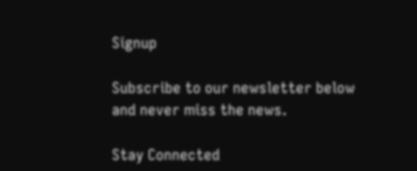Signup

Subscribe to our newsletter below and never miss the news.

Stay Connected